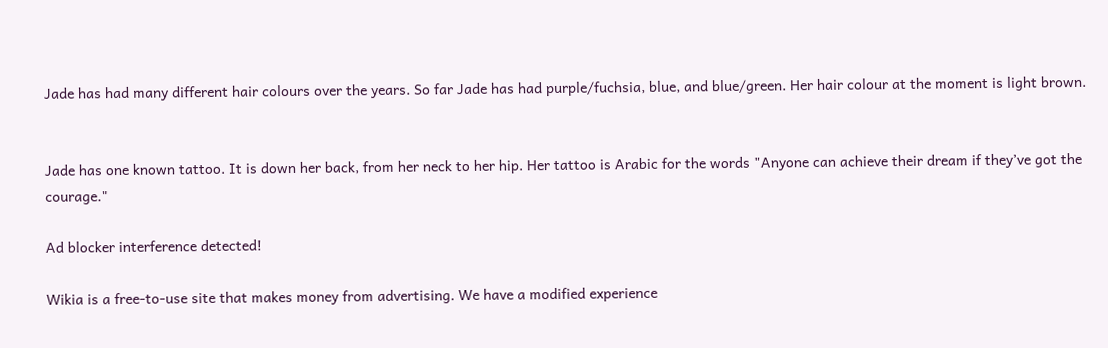Jade has had many different hair colours over the years. So far Jade has had purple/fuchsia, blue, and blue/green. Her hair colour at the moment is light brown.


Jade has one known tattoo. It is down her back, from her neck to her hip. Her tattoo is Arabic for the words "Anyone can achieve their dream if they’ve got the courage."

Ad blocker interference detected!

Wikia is a free-to-use site that makes money from advertising. We have a modified experience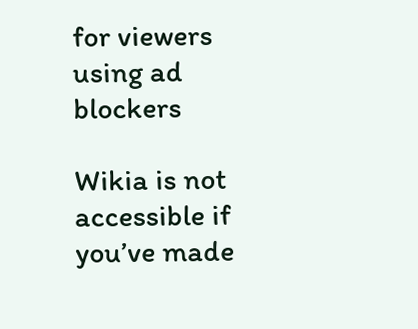for viewers using ad blockers

Wikia is not accessible if you’ve made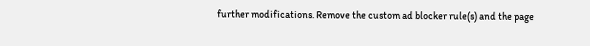further modifications. Remove the custom ad blocker rule(s) and the page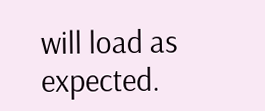will load as expected.